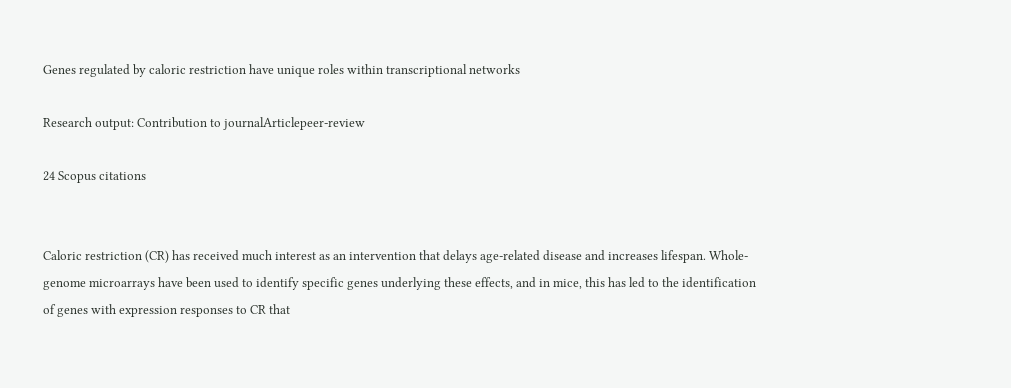Genes regulated by caloric restriction have unique roles within transcriptional networks

Research output: Contribution to journalArticlepeer-review

24 Scopus citations


Caloric restriction (CR) has received much interest as an intervention that delays age-related disease and increases lifespan. Whole-genome microarrays have been used to identify specific genes underlying these effects, and in mice, this has led to the identification of genes with expression responses to CR that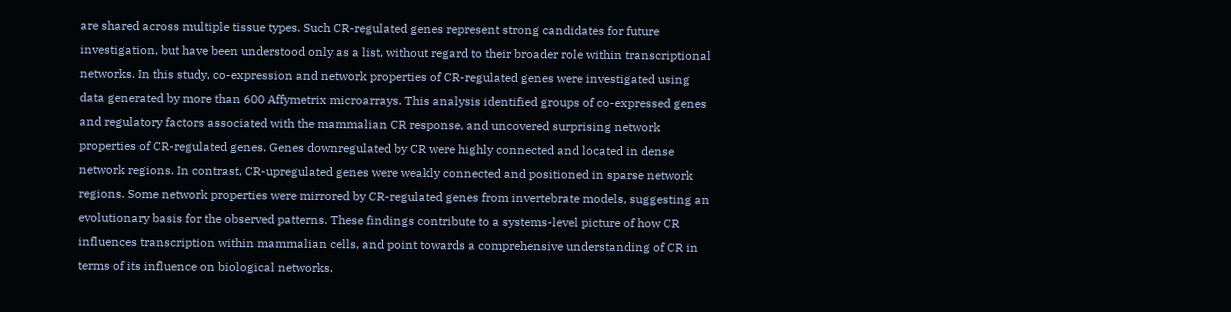are shared across multiple tissue types. Such CR-regulated genes represent strong candidates for future investigation, but have been understood only as a list, without regard to their broader role within transcriptional networks. In this study, co-expression and network properties of CR-regulated genes were investigated using data generated by more than 600 Affymetrix microarrays. This analysis identified groups of co-expressed genes and regulatory factors associated with the mammalian CR response, and uncovered surprising network properties of CR-regulated genes. Genes downregulated by CR were highly connected and located in dense network regions. In contrast, CR-upregulated genes were weakly connected and positioned in sparse network regions. Some network properties were mirrored by CR-regulated genes from invertebrate models, suggesting an evolutionary basis for the observed patterns. These findings contribute to a systems-level picture of how CR influences transcription within mammalian cells, and point towards a comprehensive understanding of CR in terms of its influence on biological networks.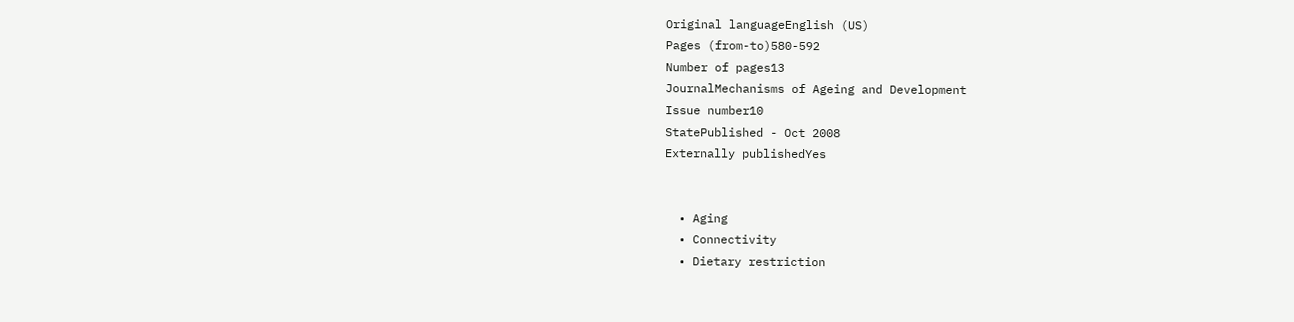Original languageEnglish (US)
Pages (from-to)580-592
Number of pages13
JournalMechanisms of Ageing and Development
Issue number10
StatePublished - Oct 2008
Externally publishedYes


  • Aging
  • Connectivity
  • Dietary restriction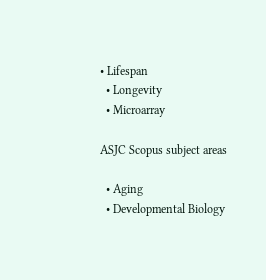• Lifespan
  • Longevity
  • Microarray

ASJC Scopus subject areas

  • Aging
  • Developmental Biology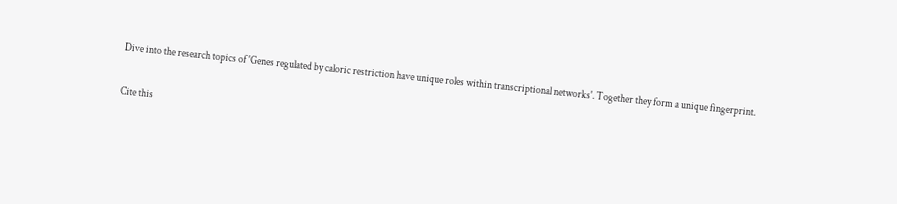Dive into the research topics of 'Genes regulated by caloric restriction have unique roles within transcriptional networks'. Together they form a unique fingerprint.

Cite this